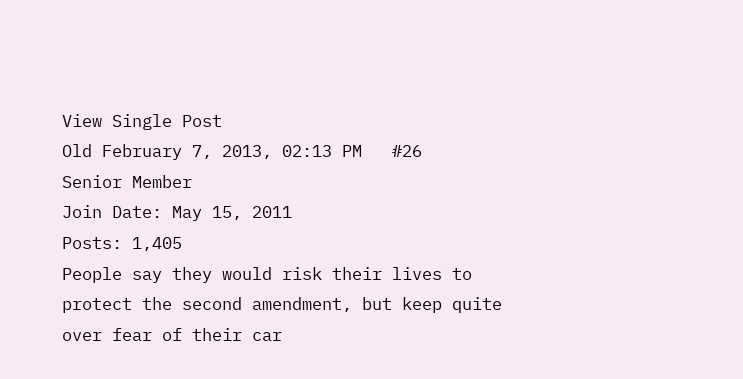View Single Post
Old February 7, 2013, 02:13 PM   #26
Senior Member
Join Date: May 15, 2011
Posts: 1,405
People say they would risk their lives to protect the second amendment, but keep quite over fear of their car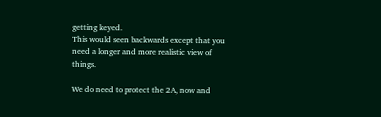getting keyed.
This would seen backwards except that you need a longer and more realistic view of things.

We do need to protect the 2A, now and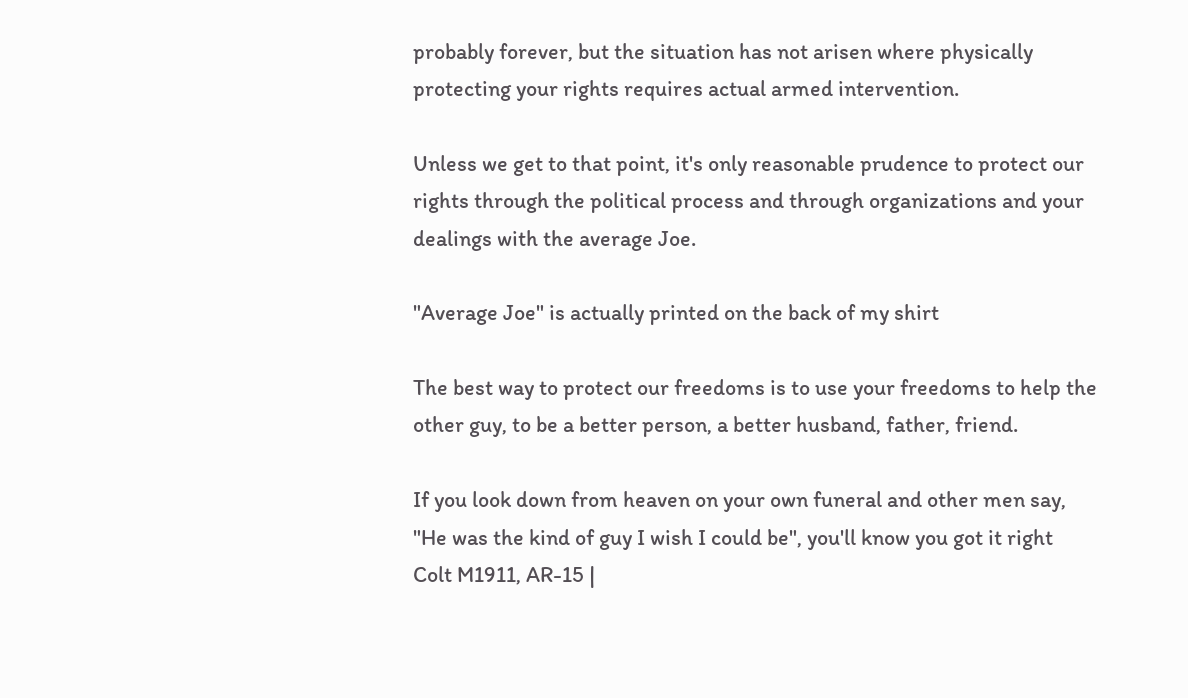probably forever, but the situation has not arisen where physically protecting your rights requires actual armed intervention.

Unless we get to that point, it's only reasonable prudence to protect our rights through the political process and through organizations and your dealings with the average Joe.

"Average Joe" is actually printed on the back of my shirt

The best way to protect our freedoms is to use your freedoms to help the other guy, to be a better person, a better husband, father, friend.

If you look down from heaven on your own funeral and other men say, "He was the kind of guy I wish I could be", you'll know you got it right
Colt M1911, AR-15 |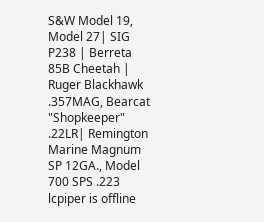S&W Model 19, Model 27| SIG P238 | Berreta 85B Cheetah | Ruger Blackhawk .357MAG, Bearcat "Shopkeeper" .22LR| Remington Marine Magnum SP 12GA., Model 700 SPS .223
lcpiper is offline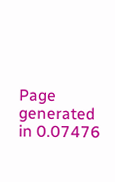Page generated in 0.07476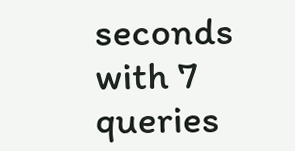seconds with 7 queries